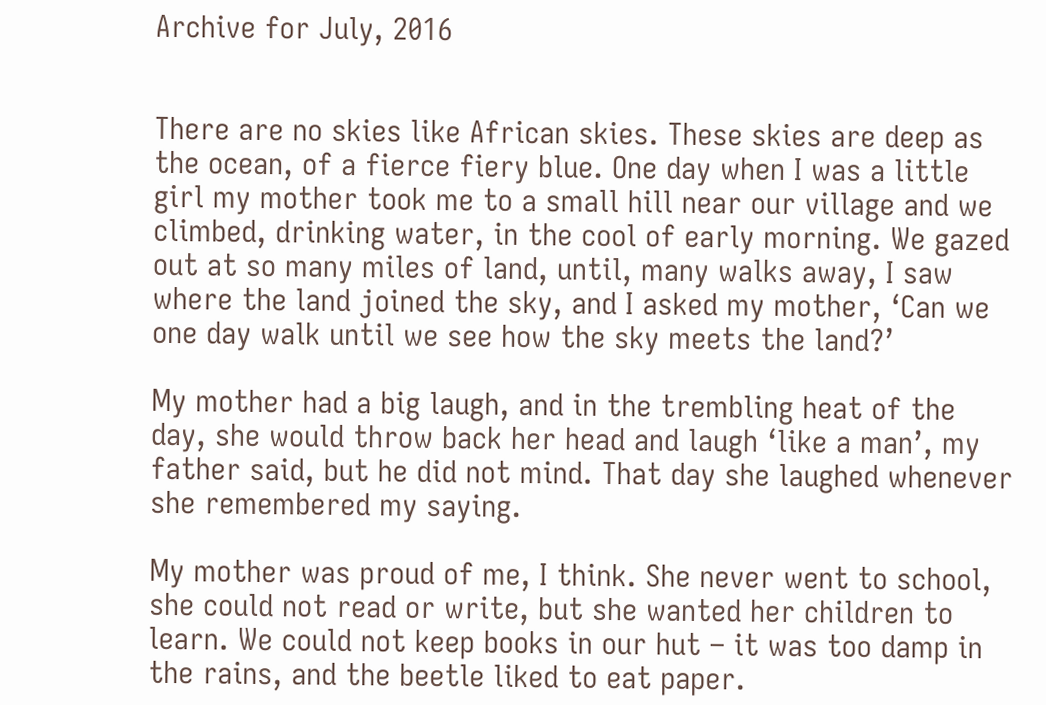Archive for July, 2016


There are no skies like African skies. These skies are deep as the ocean, of a fierce fiery blue. One day when I was a little girl my mother took me to a small hill near our village and we climbed, drinking water, in the cool of early morning. We gazed out at so many miles of land, until, many walks away, I saw where the land joined the sky, and I asked my mother, ‘Can we one day walk until we see how the sky meets the land?’

My mother had a big laugh, and in the trembling heat of the day, she would throw back her head and laugh ‘like a man’, my father said, but he did not mind. That day she laughed whenever she remembered my saying.

My mother was proud of me, I think. She never went to school, she could not read or write, but she wanted her children to learn. We could not keep books in our hut – it was too damp in the rains, and the beetle liked to eat paper.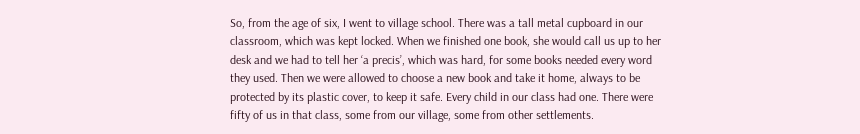So, from the age of six, I went to village school. There was a tall metal cupboard in our classroom, which was kept locked. When we finished one book, she would call us up to her desk and we had to tell her ‘a precis’, which was hard, for some books needed every word they used. Then we were allowed to choose a new book and take it home, always to be protected by its plastic cover, to keep it safe. Every child in our class had one. There were fifty of us in that class, some from our village, some from other settlements.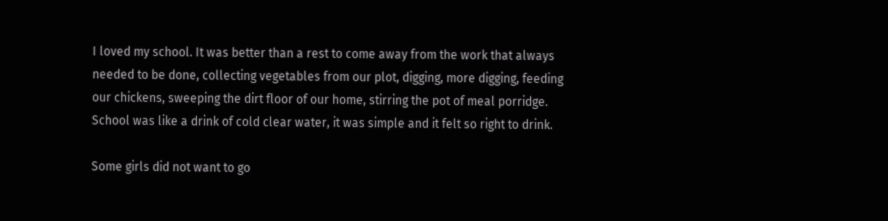I loved my school. It was better than a rest to come away from the work that always needed to be done, collecting vegetables from our plot, digging, more digging, feeding our chickens, sweeping the dirt floor of our home, stirring the pot of meal porridge. School was like a drink of cold clear water, it was simple and it felt so right to drink.

Some girls did not want to go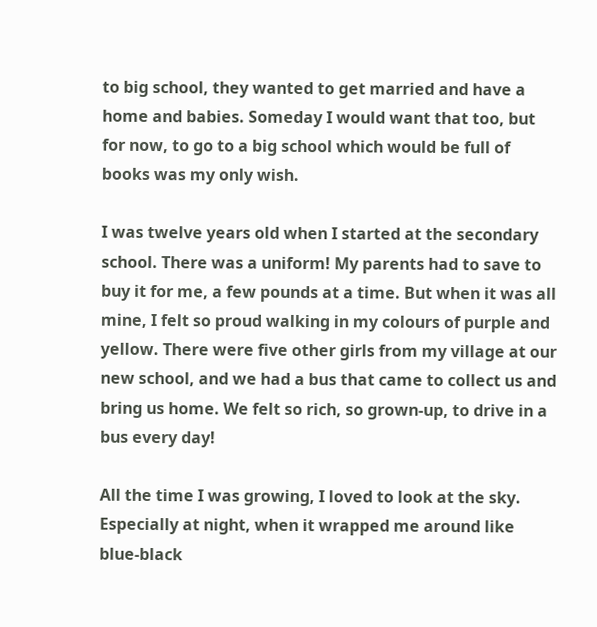to big school, they wanted to get married and have a home and babies. Someday I would want that too, but for now, to go to a big school which would be full of books was my only wish.

I was twelve years old when I started at the secondary school. There was a uniform! My parents had to save to buy it for me, a few pounds at a time. But when it was all mine, I felt so proud walking in my colours of purple and yellow. There were five other girls from my village at our new school, and we had a bus that came to collect us and bring us home. We felt so rich, so grown-up, to drive in a bus every day!

All the time I was growing, I loved to look at the sky. Especially at night, when it wrapped me around like blue-black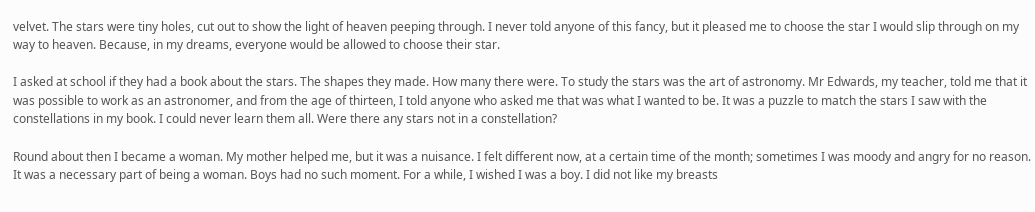velvet. The stars were tiny holes, cut out to show the light of heaven peeping through. I never told anyone of this fancy, but it pleased me to choose the star I would slip through on my way to heaven. Because, in my dreams, everyone would be allowed to choose their star.

I asked at school if they had a book about the stars. The shapes they made. How many there were. To study the stars was the art of astronomy. Mr Edwards, my teacher, told me that it was possible to work as an astronomer, and from the age of thirteen, I told anyone who asked me that was what I wanted to be. It was a puzzle to match the stars I saw with the constellations in my book. I could never learn them all. Were there any stars not in a constellation?

Round about then I became a woman. My mother helped me, but it was a nuisance. I felt different now, at a certain time of the month; sometimes I was moody and angry for no reason. It was a necessary part of being a woman. Boys had no such moment. For a while, I wished I was a boy. I did not like my breasts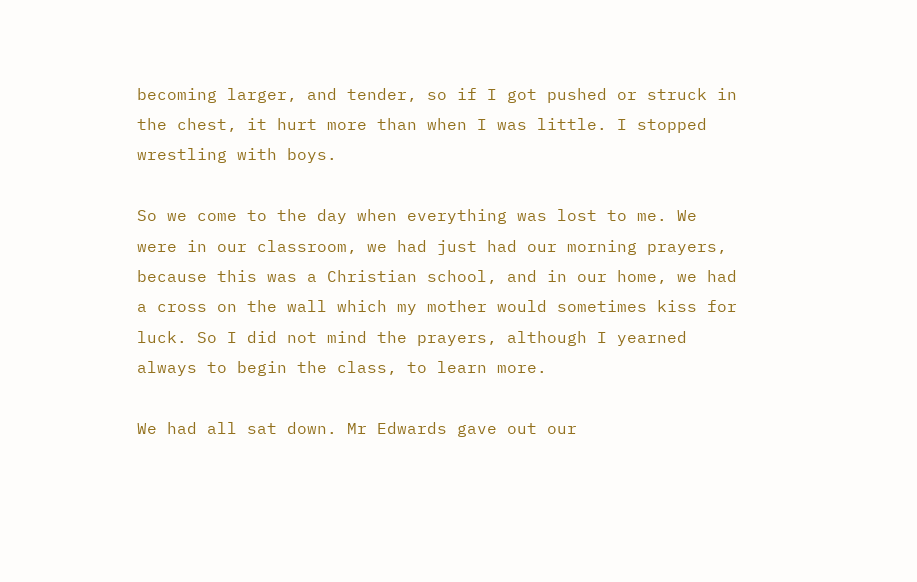becoming larger, and tender, so if I got pushed or struck in the chest, it hurt more than when I was little. I stopped wrestling with boys.

So we come to the day when everything was lost to me. We were in our classroom, we had just had our morning prayers, because this was a Christian school, and in our home, we had a cross on the wall which my mother would sometimes kiss for luck. So I did not mind the prayers, although I yearned always to begin the class, to learn more.

We had all sat down. Mr Edwards gave out our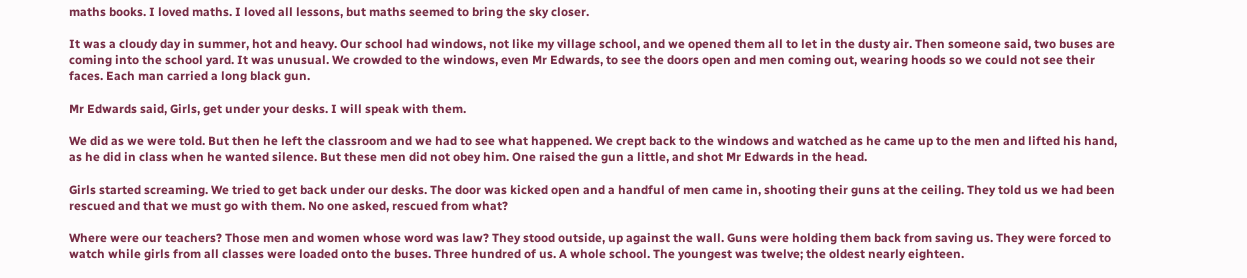maths books. I loved maths. I loved all lessons, but maths seemed to bring the sky closer.

It was a cloudy day in summer, hot and heavy. Our school had windows, not like my village school, and we opened them all to let in the dusty air. Then someone said, two buses are coming into the school yard. It was unusual. We crowded to the windows, even Mr Edwards, to see the doors open and men coming out, wearing hoods so we could not see their faces. Each man carried a long black gun.

Mr Edwards said, Girls, get under your desks. I will speak with them.

We did as we were told. But then he left the classroom and we had to see what happened. We crept back to the windows and watched as he came up to the men and lifted his hand, as he did in class when he wanted silence. But these men did not obey him. One raised the gun a little, and shot Mr Edwards in the head.

Girls started screaming. We tried to get back under our desks. The door was kicked open and a handful of men came in, shooting their guns at the ceiling. They told us we had been rescued and that we must go with them. No one asked, rescued from what?

Where were our teachers? Those men and women whose word was law? They stood outside, up against the wall. Guns were holding them back from saving us. They were forced to watch while girls from all classes were loaded onto the buses. Three hundred of us. A whole school. The youngest was twelve; the oldest nearly eighteen.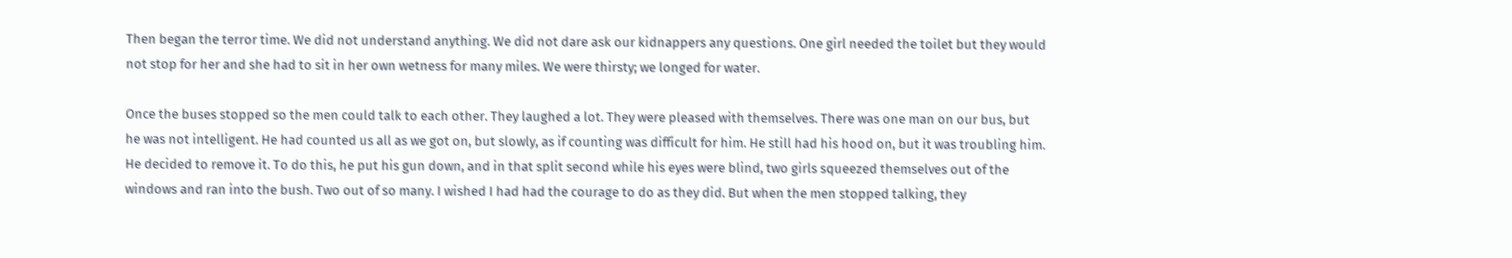Then began the terror time. We did not understand anything. We did not dare ask our kidnappers any questions. One girl needed the toilet but they would not stop for her and she had to sit in her own wetness for many miles. We were thirsty; we longed for water.

Once the buses stopped so the men could talk to each other. They laughed a lot. They were pleased with themselves. There was one man on our bus, but he was not intelligent. He had counted us all as we got on, but slowly, as if counting was difficult for him. He still had his hood on, but it was troubling him. He decided to remove it. To do this, he put his gun down, and in that split second while his eyes were blind, two girls squeezed themselves out of the windows and ran into the bush. Two out of so many. I wished I had had the courage to do as they did. But when the men stopped talking, they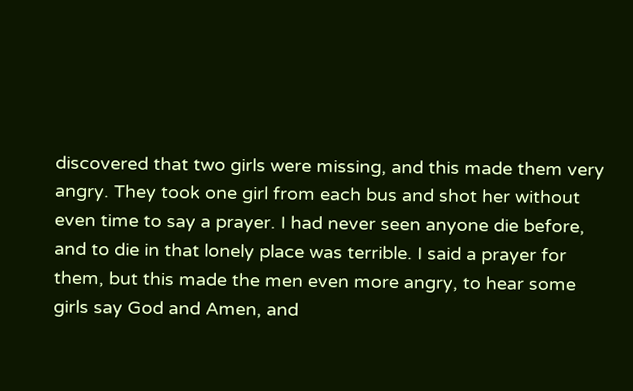discovered that two girls were missing, and this made them very angry. They took one girl from each bus and shot her without even time to say a prayer. I had never seen anyone die before, and to die in that lonely place was terrible. I said a prayer for them, but this made the men even more angry, to hear some girls say God and Amen, and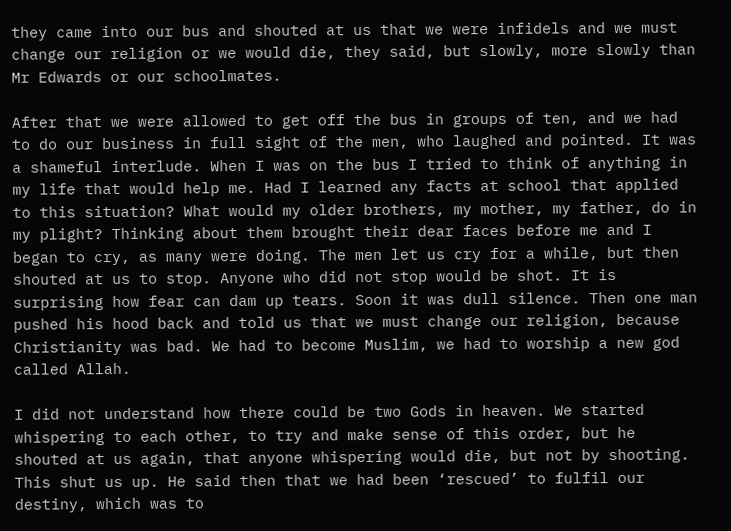they came into our bus and shouted at us that we were infidels and we must change our religion or we would die, they said, but slowly, more slowly than Mr Edwards or our schoolmates.

After that we were allowed to get off the bus in groups of ten, and we had to do our business in full sight of the men, who laughed and pointed. It was a shameful interlude. When I was on the bus I tried to think of anything in my life that would help me. Had I learned any facts at school that applied to this situation? What would my older brothers, my mother, my father, do in my plight? Thinking about them brought their dear faces before me and I began to cry, as many were doing. The men let us cry for a while, but then shouted at us to stop. Anyone who did not stop would be shot. It is surprising how fear can dam up tears. Soon it was dull silence. Then one man pushed his hood back and told us that we must change our religion, because Christianity was bad. We had to become Muslim, we had to worship a new god called Allah.

I did not understand how there could be two Gods in heaven. We started whispering to each other, to try and make sense of this order, but he shouted at us again, that anyone whispering would die, but not by shooting. This shut us up. He said then that we had been ‘rescued’ to fulfil our destiny, which was to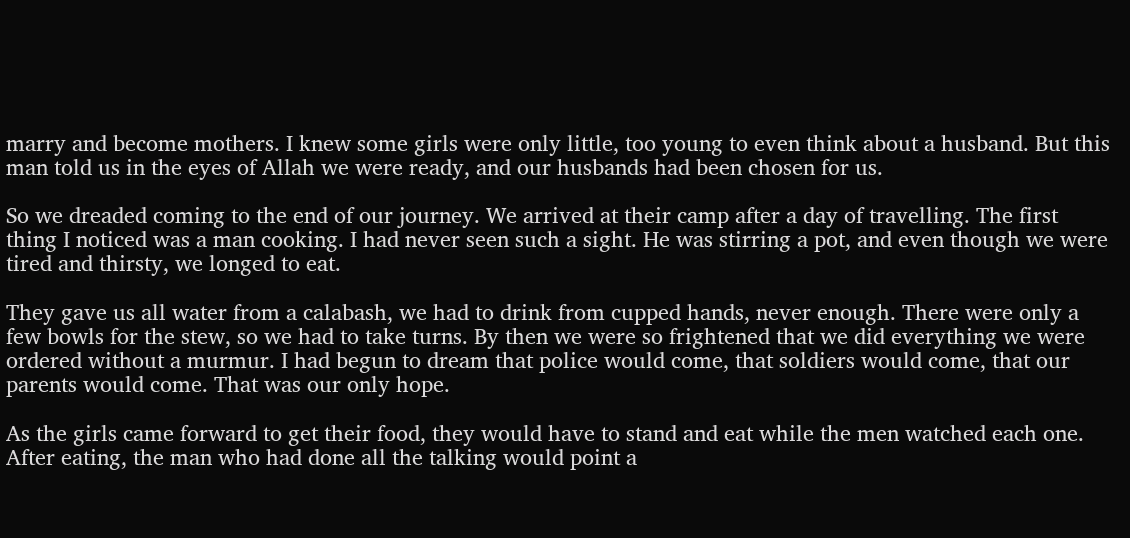marry and become mothers. I knew some girls were only little, too young to even think about a husband. But this man told us in the eyes of Allah we were ready, and our husbands had been chosen for us.

So we dreaded coming to the end of our journey. We arrived at their camp after a day of travelling. The first thing I noticed was a man cooking. I had never seen such a sight. He was stirring a pot, and even though we were tired and thirsty, we longed to eat.

They gave us all water from a calabash, we had to drink from cupped hands, never enough. There were only a few bowls for the stew, so we had to take turns. By then we were so frightened that we did everything we were ordered without a murmur. I had begun to dream that police would come, that soldiers would come, that our parents would come. That was our only hope.

As the girls came forward to get their food, they would have to stand and eat while the men watched each one. After eating, the man who had done all the talking would point a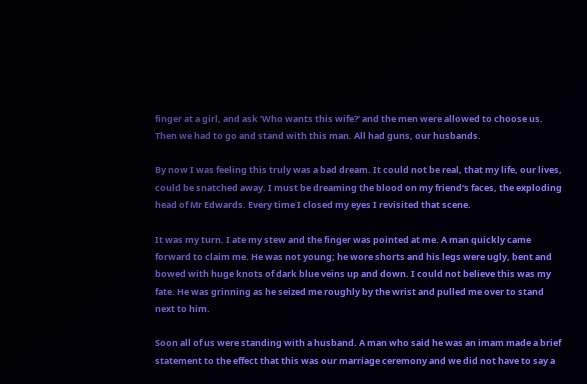finger at a girl, and ask ‘Who wants this wife?’ and the men were allowed to choose us. Then we had to go and stand with this man. All had guns, our husbands.

By now I was feeling this truly was a bad dream. It could not be real, that my life, our lives, could be snatched away. I must be dreaming the blood on my friend’s faces, the exploding head of Mr Edwards. Every time I closed my eyes I revisited that scene.

It was my turn. I ate my stew and the finger was pointed at me. A man quickly came forward to claim me. He was not young; he wore shorts and his legs were ugly, bent and bowed with huge knots of dark blue veins up and down. I could not believe this was my fate. He was grinning as he seized me roughly by the wrist and pulled me over to stand next to him.

Soon all of us were standing with a husband. A man who said he was an imam made a brief statement to the effect that this was our marriage ceremony and we did not have to say a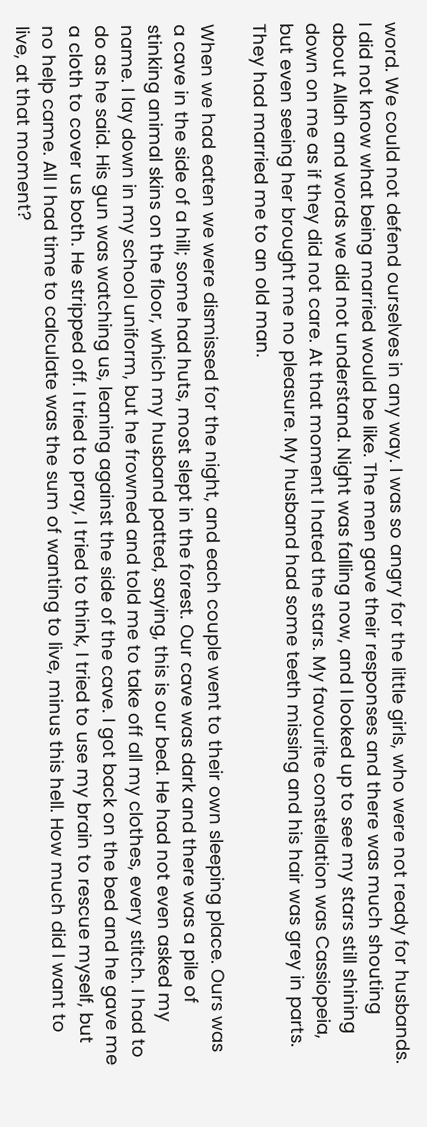word. We could not defend ourselves in any way. I was so angry for the little girls, who were not ready for husbands. I did not know what being married would be like. The men gave their responses and there was much shouting about Allah and words we did not understand. Night was falling now, and I looked up to see my stars still shining down on me as if they did not care. At that moment I hated the stars. My favourite constellation was Cassiopeia, but even seeing her brought me no pleasure. My husband had some teeth missing and his hair was grey in parts. They had married me to an old man.

When we had eaten we were dismissed for the night, and each couple went to their own sleeping place. Ours was a cave in the side of a hill; some had huts, most slept in the forest. Our cave was dark and there was a pile of stinking animal skins on the floor, which my husband patted, saying, this is our bed. He had not even asked my name. I lay down in my school uniform, but he frowned and told me to take off all my clothes, every stitch. I had to do as he said. His gun was watching us, leaning against the side of the cave. I got back on the bed and he gave me a cloth to cover us both. He stripped off. I tried to pray, I tried to think, I tried to use my brain to rescue myself, but no help came. All I had time to calculate was the sum of wanting to live, minus this hell. How much did I want to live, at that moment?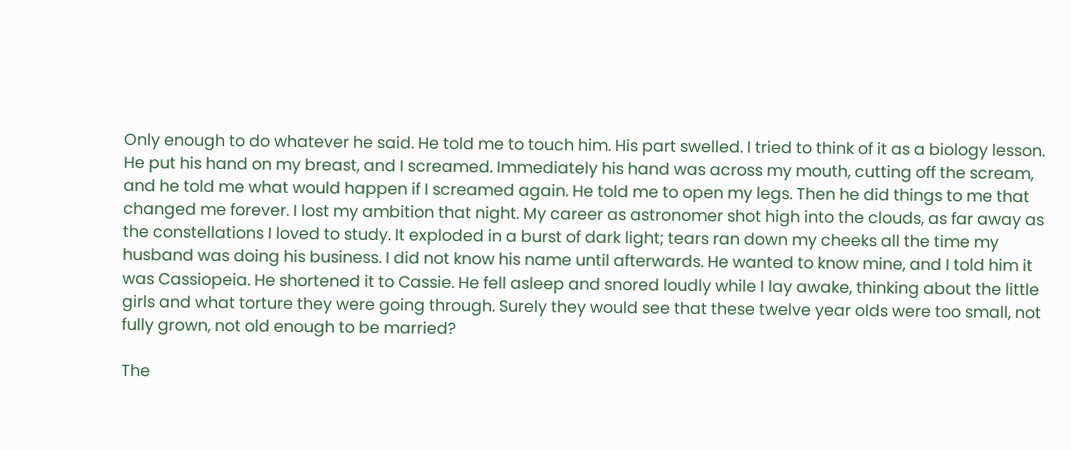Only enough to do whatever he said. He told me to touch him. His part swelled. I tried to think of it as a biology lesson. He put his hand on my breast, and I screamed. Immediately his hand was across my mouth, cutting off the scream, and he told me what would happen if I screamed again. He told me to open my legs. Then he did things to me that changed me forever. I lost my ambition that night. My career as astronomer shot high into the clouds, as far away as the constellations I loved to study. It exploded in a burst of dark light; tears ran down my cheeks all the time my husband was doing his business. I did not know his name until afterwards. He wanted to know mine, and I told him it was Cassiopeia. He shortened it to Cassie. He fell asleep and snored loudly while I lay awake, thinking about the little girls and what torture they were going through. Surely they would see that these twelve year olds were too small, not fully grown, not old enough to be married?

The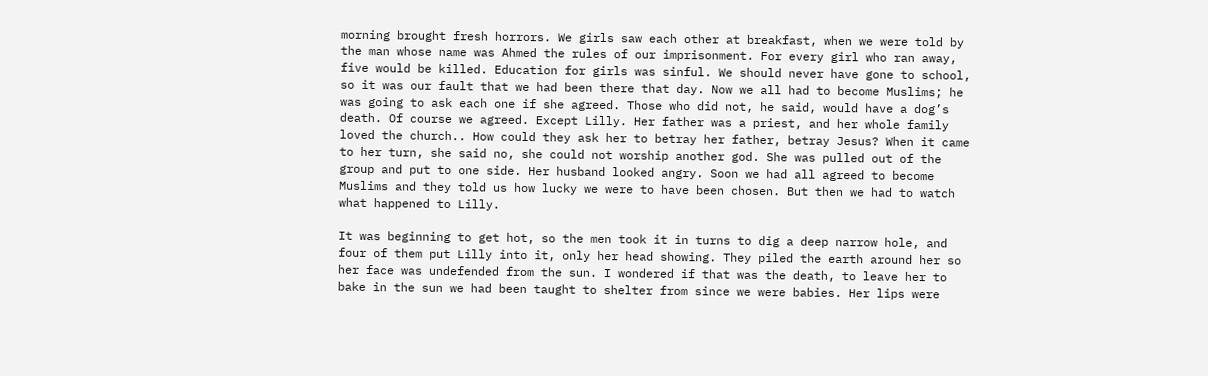morning brought fresh horrors. We girls saw each other at breakfast, when we were told by the man whose name was Ahmed the rules of our imprisonment. For every girl who ran away, five would be killed. Education for girls was sinful. We should never have gone to school, so it was our fault that we had been there that day. Now we all had to become Muslims; he was going to ask each one if she agreed. Those who did not, he said, would have a dog’s death. Of course we agreed. Except Lilly. Her father was a priest, and her whole family loved the church.. How could they ask her to betray her father, betray Jesus? When it came to her turn, she said no, she could not worship another god. She was pulled out of the group and put to one side. Her husband looked angry. Soon we had all agreed to become Muslims and they told us how lucky we were to have been chosen. But then we had to watch what happened to Lilly.

It was beginning to get hot, so the men took it in turns to dig a deep narrow hole, and four of them put Lilly into it, only her head showing. They piled the earth around her so her face was undefended from the sun. I wondered if that was the death, to leave her to bake in the sun we had been taught to shelter from since we were babies. Her lips were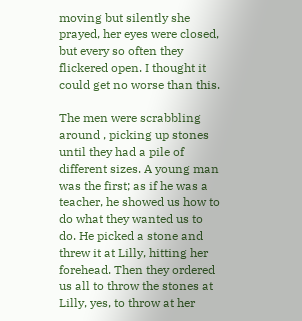moving but silently she prayed, her eyes were closed, but every so often they flickered open. I thought it could get no worse than this.

The men were scrabbling around , picking up stones until they had a pile of different sizes. A young man was the first; as if he was a teacher, he showed us how to do what they wanted us to do. He picked a stone and threw it at Lilly, hitting her forehead. Then they ordered us all to throw the stones at Lilly, yes, to throw at her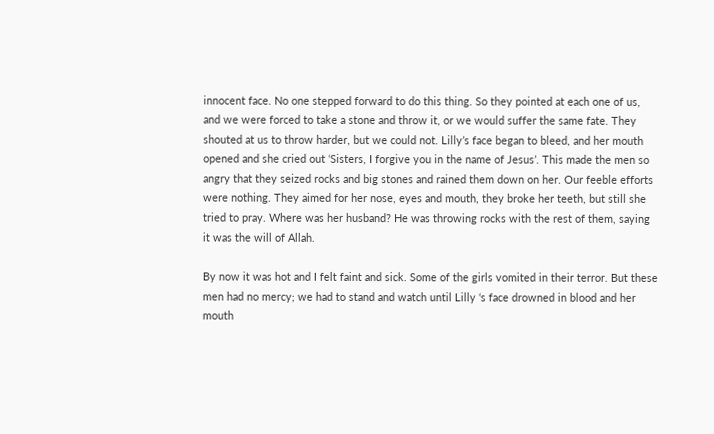innocent face. No one stepped forward to do this thing. So they pointed at each one of us, and we were forced to take a stone and throw it, or we would suffer the same fate. They shouted at us to throw harder, but we could not. Lilly’s face began to bleed, and her mouth opened and she cried out ‘Sisters, I forgive you in the name of Jesus’. This made the men so angry that they seized rocks and big stones and rained them down on her. Our feeble efforts were nothing. They aimed for her nose, eyes and mouth, they broke her teeth, but still she tried to pray. Where was her husband? He was throwing rocks with the rest of them, saying it was the will of Allah.

By now it was hot and I felt faint and sick. Some of the girls vomited in their terror. But these men had no mercy; we had to stand and watch until Lilly ‘s face drowned in blood and her mouth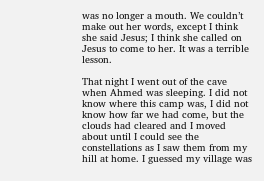was no longer a mouth. We couldn’t make out her words, except I think she said Jesus; I think she called on Jesus to come to her. It was a terrible lesson.

That night I went out of the cave when Ahmed was sleeping. I did not know where this camp was, I did not know how far we had come, but the clouds had cleared and I moved about until I could see the constellations as I saw them from my hill at home. I guessed my village was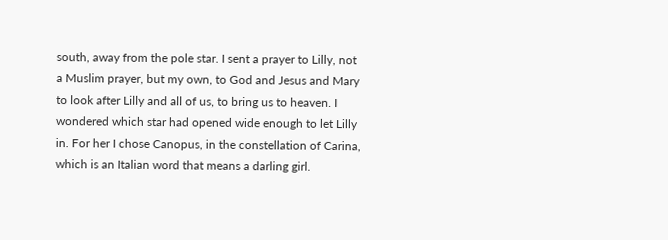south, away from the pole star. I sent a prayer to Lilly, not a Muslim prayer, but my own, to God and Jesus and Mary to look after Lilly and all of us, to bring us to heaven. I wondered which star had opened wide enough to let Lilly in. For her I chose Canopus, in the constellation of Carina, which is an Italian word that means a darling girl.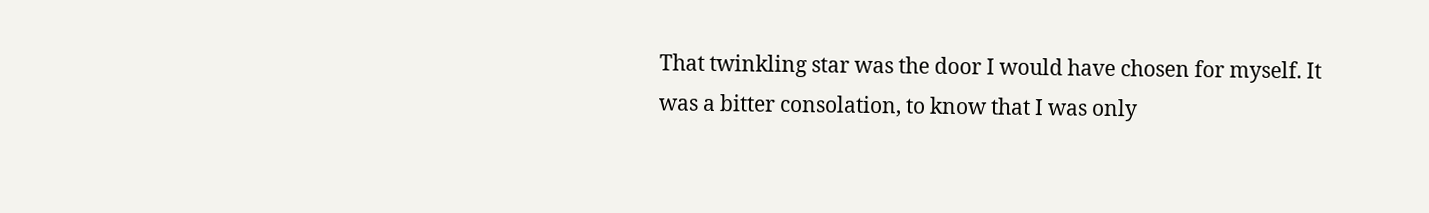That twinkling star was the door I would have chosen for myself. It was a bitter consolation, to know that I was only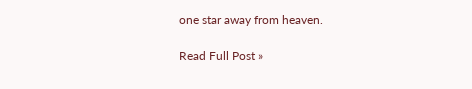one star away from heaven.

Read Full Post »